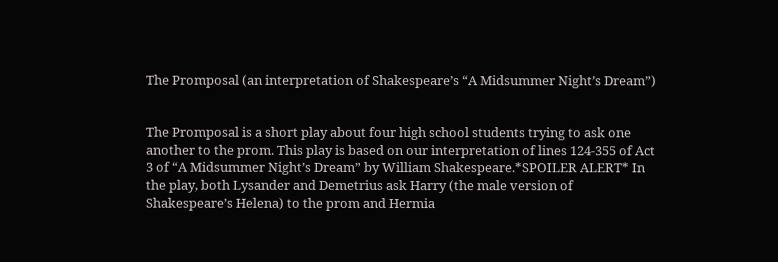The Promposal (an interpretation of Shakespeare’s “A Midsummer Night’s Dream”)


The Promposal is a short play about four high school students trying to ask one another to the prom. This play is based on our interpretation of lines 124-355 of Act 3 of “A Midsummer Night’s Dream” by William Shakespeare.*SPOILER ALERT* In the play, both Lysander and Demetrius ask Harry (the male version of Shakespeare’s Helena) to the prom and Hermia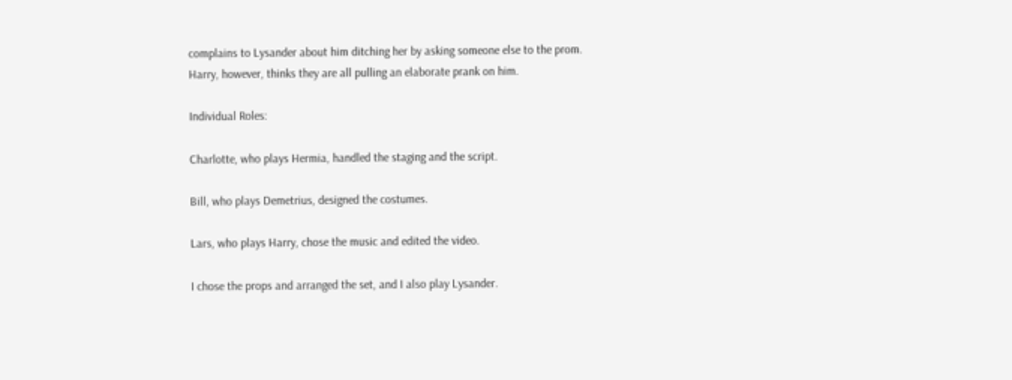complains to Lysander about him ditching her by asking someone else to the prom.  Harry, however, thinks they are all pulling an elaborate prank on him.

Individual Roles:

Charlotte, who plays Hermia, handled the staging and the script.

Bill, who plays Demetrius, designed the costumes.

Lars, who plays Harry, chose the music and edited the video.

I chose the props and arranged the set, and I also play Lysander.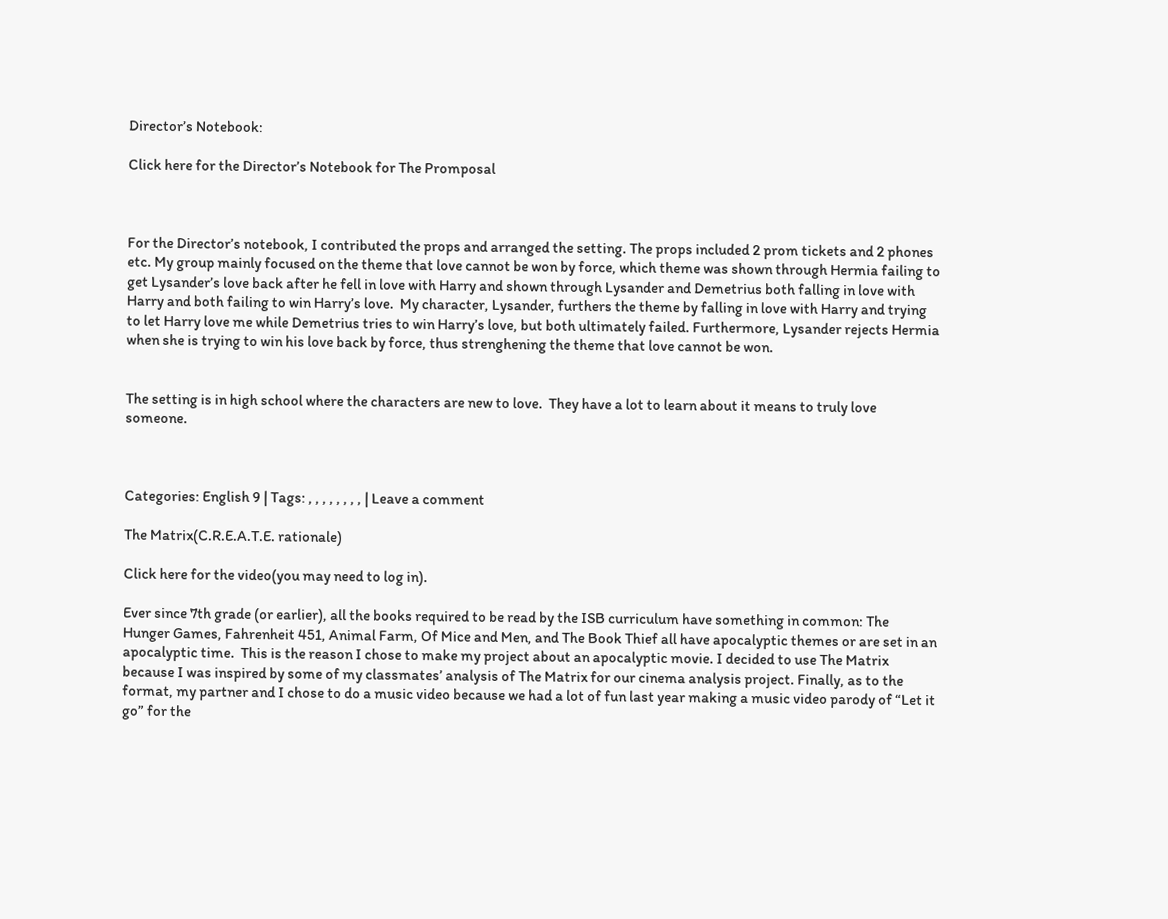Director’s Notebook:

Click here for the Director’s Notebook for The Promposal



For the Director’s notebook, I contributed the props and arranged the setting. The props included 2 prom tickets and 2 phones etc. My group mainly focused on the theme that love cannot be won by force, which theme was shown through Hermia failing to get Lysander’s love back after he fell in love with Harry and shown through Lysander and Demetrius both falling in love with Harry and both failing to win Harry’s love.  My character, Lysander, furthers the theme by falling in love with Harry and trying to let Harry love me while Demetrius tries to win Harry’s love, but both ultimately failed. Furthermore, Lysander rejects Hermia when she is trying to win his love back by force, thus strenghening the theme that love cannot be won.


The setting is in high school where the characters are new to love.  They have a lot to learn about it means to truly love someone.



Categories: English 9 | Tags: , , , , , , , , | Leave a comment

The Matrix(C.R.E.A.T.E. rationale)

Click here for the video(you may need to log in).

Ever since 7th grade (or earlier), all the books required to be read by the ISB curriculum have something in common: The Hunger Games, Fahrenheit 451, Animal Farm, Of Mice and Men, and The Book Thief all have apocalyptic themes or are set in an apocalyptic time.  This is the reason I chose to make my project about an apocalyptic movie. I decided to use The Matrix because I was inspired by some of my classmates’ analysis of The Matrix for our cinema analysis project. Finally, as to the format, my partner and I chose to do a music video because we had a lot of fun last year making a music video parody of “Let it go” for the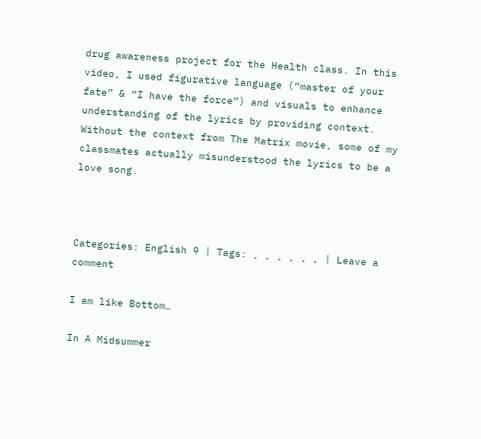drug awareness project for the Health class. In this video, I used figurative language (“master of your fate” & “I have the force”) and visuals to enhance understanding of the lyrics by providing context.  Without the context from The Matrix movie, some of my classmates actually misunderstood the lyrics to be a love song.



Categories: English 9 | Tags: , , , , , , | Leave a comment

I am like Bottom…

In A Midsummer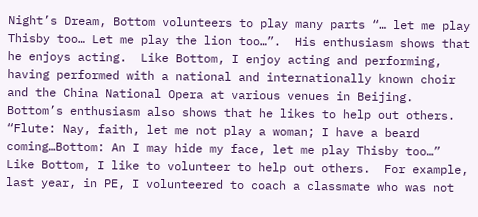Night’s Dream, Bottom volunteers to play many parts “… let me play Thisby too… Let me play the lion too…”.  His enthusiasm shows that he enjoys acting.  Like Bottom, I enjoy acting and performing, having performed with a national and internationally known choir and the China National Opera at various venues in Beijing.  Bottom’s enthusiasm also shows that he likes to help out others.  “Flute: Nay, faith, let me not play a woman; I have a beard coming…Bottom: An I may hide my face, let me play Thisby too…” Like Bottom, I like to volunteer to help out others.  For example, last year, in PE, I volunteered to coach a classmate who was not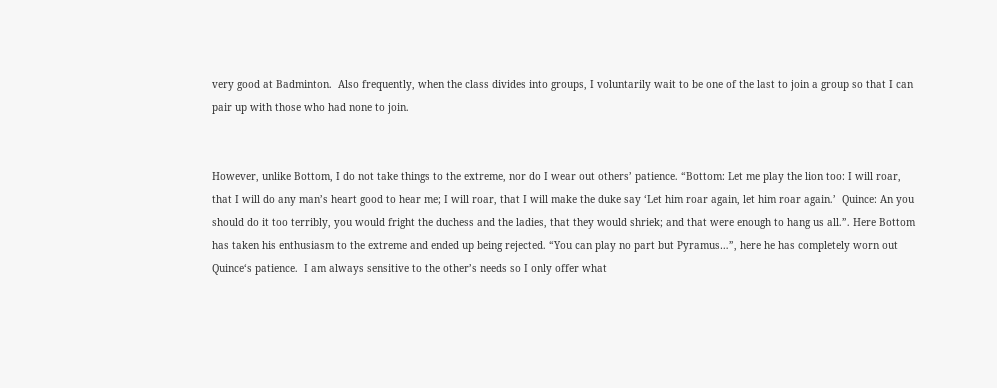very good at Badminton.  Also frequently, when the class divides into groups, I voluntarily wait to be one of the last to join a group so that I can pair up with those who had none to join.


However, unlike Bottom, I do not take things to the extreme, nor do I wear out others’ patience. “Bottom: Let me play the lion too: I will roar, that I will do any man’s heart good to hear me; I will roar, that I will make the duke say ‘Let him roar again, let him roar again.’  Quince: An you should do it too terribly, you would fright the duchess and the ladies, that they would shriek; and that were enough to hang us all.”. Here Bottom has taken his enthusiasm to the extreme and ended up being rejected. “You can play no part but Pyramus…”, here he has completely worn out Quince‘s patience.  I am always sensitive to the other’s needs so I only offer what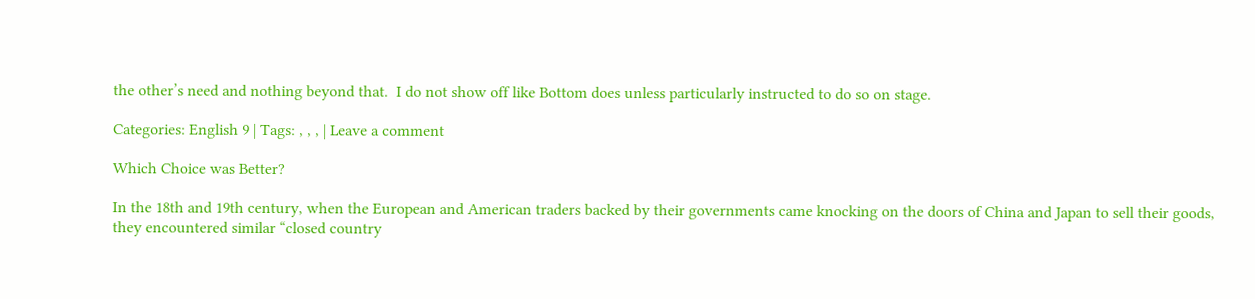the other’s need and nothing beyond that.  I do not show off like Bottom does unless particularly instructed to do so on stage.

Categories: English 9 | Tags: , , , | Leave a comment

Which Choice was Better?

In the 18th and 19th century, when the European and American traders backed by their governments came knocking on the doors of China and Japan to sell their goods, they encountered similar “closed country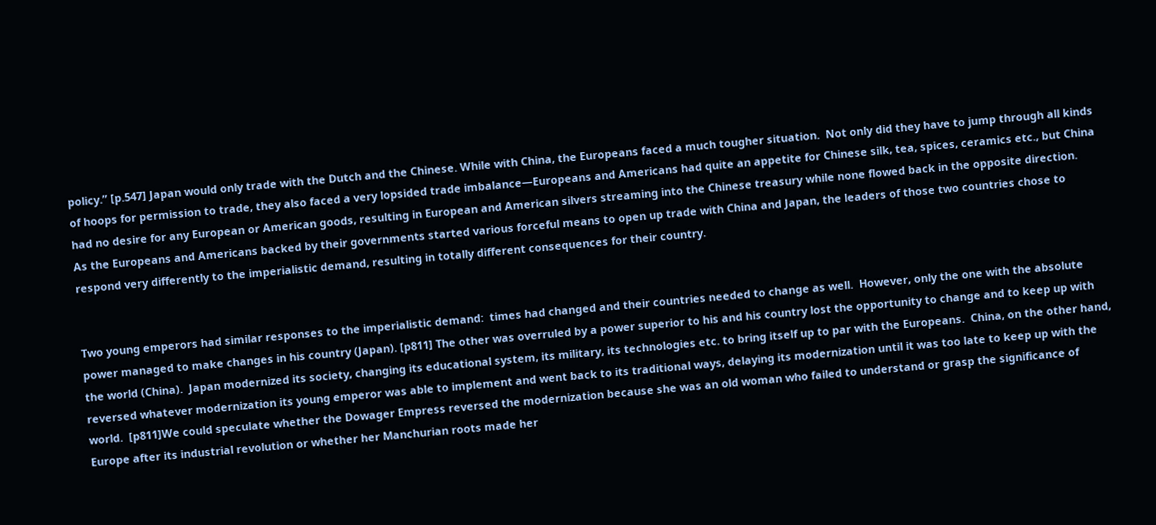policy.” [p.547] Japan would only trade with the Dutch and the Chinese. While with China, the Europeans faced a much tougher situation.  Not only did they have to jump through all kinds of hoops for permission to trade, they also faced a very lopsided trade imbalance—Europeans and Americans had quite an appetite for Chinese silk, tea, spices, ceramics etc., but China had no desire for any European or American goods, resulting in European and American silvers streaming into the Chinese treasury while none flowed back in the opposite direction.   As the Europeans and Americans backed by their governments started various forceful means to open up trade with China and Japan, the leaders of those two countries chose to respond very differently to the imperialistic demand, resulting in totally different consequences for their country.


Two young emperors had similar responses to the imperialistic demand:  times had changed and their countries needed to change as well.  However, only the one with the absolute power managed to make changes in his country (Japan). [p811] The other was overruled by a power superior to his and his country lost the opportunity to change and to keep up with the world (China).  Japan modernized its society, changing its educational system, its military, its technologies etc. to bring itself up to par with the Europeans.  China, on the other hand, reversed whatever modernization its young emperor was able to implement and went back to its traditional ways, delaying its modernization until it was too late to keep up with the world.  [p811]We could speculate whether the Dowager Empress reversed the modernization because she was an old woman who failed to understand or grasp the significance of Europe after its industrial revolution or whether her Manchurian roots made her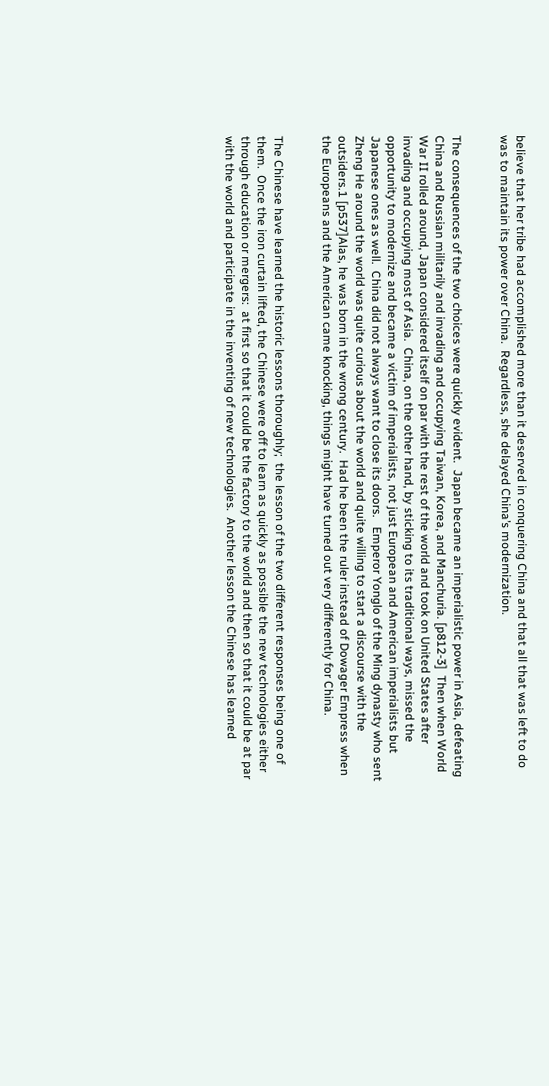believe that her tribe had accomplished more than it deserved in conquering China and that all that was left to do was to maintain its power over China.  Regardless, she delayed China’s modernization.


The consequences of the two choices were quickly evident.  Japan became an imperialistic power in Asia, defeating China and Russian militarily and invading and occupying Taiwan, Korea, and Manchuria. [p812-3]  Then when World War II rolled around, Japan considered itself on par with the rest of the world and took on United States after invading and occupying most of Asia.  China, on the other hand, by sticking to its traditional ways, missed the opportunity to modernize and became a victim of imperialists, not just European and American imperialists but Japanese ones as well.  China did not always want to close its doors.   Emperor Yonglo of the Ming dynasty who sent Zheng He around the world was quite curious about the world and quite willing to start a discourse with the outsiders.1 [p537]Alas, he was born in the wrong century.  Had he been the ruler instead of Dowager Empress when the Europeans and the American came knocking, things might have turned out very differently for China.


The Chinese have learned the historic lessons thoroughly;  the lesson of the two different responses being one of them.  Once the iron curtain lifted, the Chinese were off to learn as quickly as possible the new technologies either through education or mergers:  at first so that it could be the factory to the world and then so that it could be at par with the world and participate in the inventing of new technologies.  Another lesson the Chinese has learned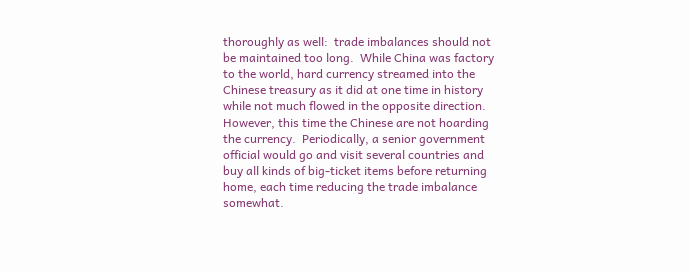thoroughly as well:  trade imbalances should not be maintained too long.  While China was factory to the world, hard currency streamed into the Chinese treasury as it did at one time in history while not much flowed in the opposite direction.  However, this time the Chinese are not hoarding the currency.  Periodically, a senior government official would go and visit several countries and buy all kinds of big-ticket items before returning home, each time reducing the trade imbalance somewhat.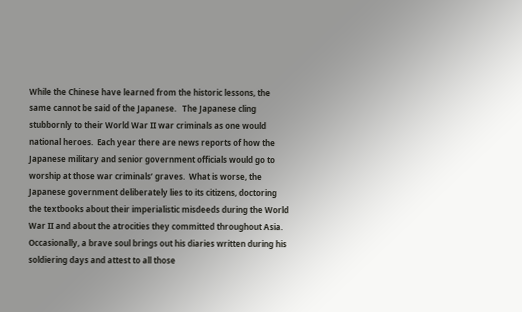While the Chinese have learned from the historic lessons, the same cannot be said of the Japanese.   The Japanese cling stubbornly to their World War II war criminals as one would national heroes.  Each year there are news reports of how the Japanese military and senior government officials would go to worship at those war criminals’ graves.  What is worse, the Japanese government deliberately lies to its citizens, doctoring the textbooks about their imperialistic misdeeds during the World War II and about the atrocities they committed throughout Asia.  Occasionally, a brave soul brings out his diaries written during his soldiering days and attest to all those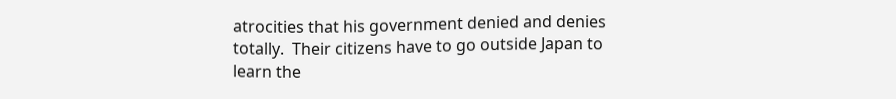atrocities that his government denied and denies totally.  Their citizens have to go outside Japan to learn the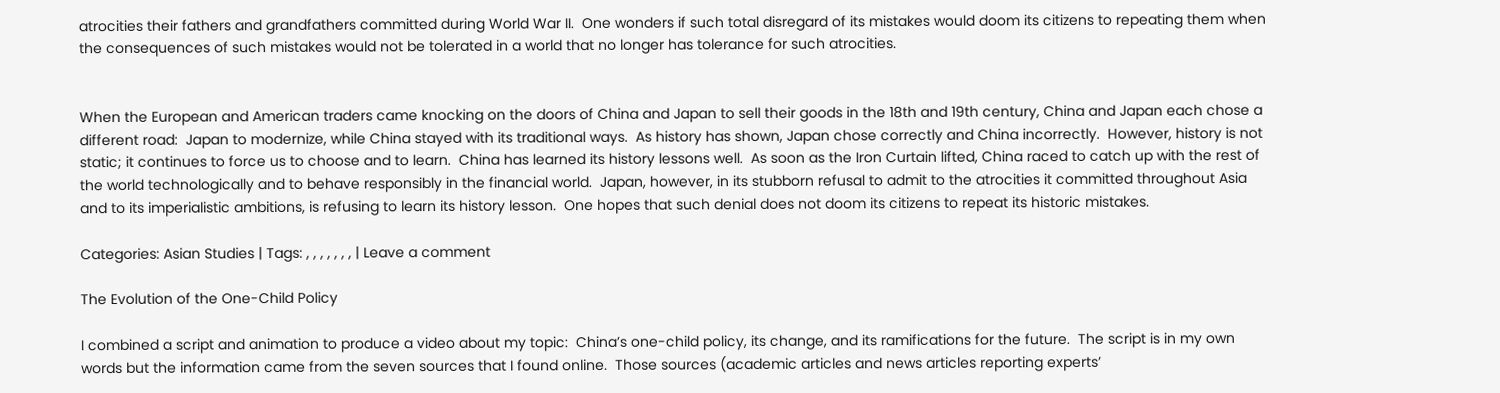atrocities their fathers and grandfathers committed during World War II.  One wonders if such total disregard of its mistakes would doom its citizens to repeating them when the consequences of such mistakes would not be tolerated in a world that no longer has tolerance for such atrocities.


When the European and American traders came knocking on the doors of China and Japan to sell their goods in the 18th and 19th century, China and Japan each chose a different road:  Japan to modernize, while China stayed with its traditional ways.  As history has shown, Japan chose correctly and China incorrectly.  However, history is not static; it continues to force us to choose and to learn.  China has learned its history lessons well.  As soon as the Iron Curtain lifted, China raced to catch up with the rest of the world technologically and to behave responsibly in the financial world.  Japan, however, in its stubborn refusal to admit to the atrocities it committed throughout Asia and to its imperialistic ambitions, is refusing to learn its history lesson.  One hopes that such denial does not doom its citizens to repeat its historic mistakes.

Categories: Asian Studies | Tags: , , , , , , , | Leave a comment

The Evolution of the One-Child Policy

I combined a script and animation to produce a video about my topic:  China’s one-child policy, its change, and its ramifications for the future.  The script is in my own words but the information came from the seven sources that I found online.  Those sources (academic articles and news articles reporting experts’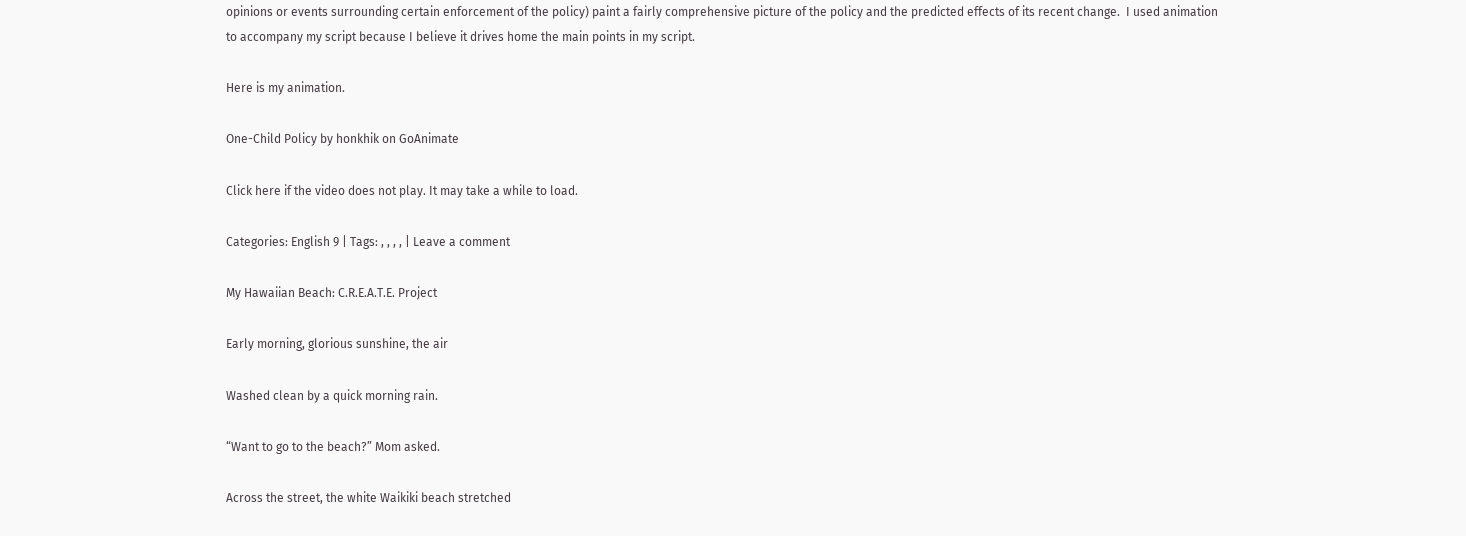opinions or events surrounding certain enforcement of the policy) paint a fairly comprehensive picture of the policy and the predicted effects of its recent change.  I used animation to accompany my script because I believe it drives home the main points in my script.

Here is my animation.

One-Child Policy by honkhik on GoAnimate

Click here if the video does not play. It may take a while to load.

Categories: English 9 | Tags: , , , , | Leave a comment

My Hawaiian Beach: C.R.E.A.T.E. Project

Early morning, glorious sunshine, the air

Washed clean by a quick morning rain.

“Want to go to the beach?” Mom asked.

Across the street, the white Waikiki beach stretched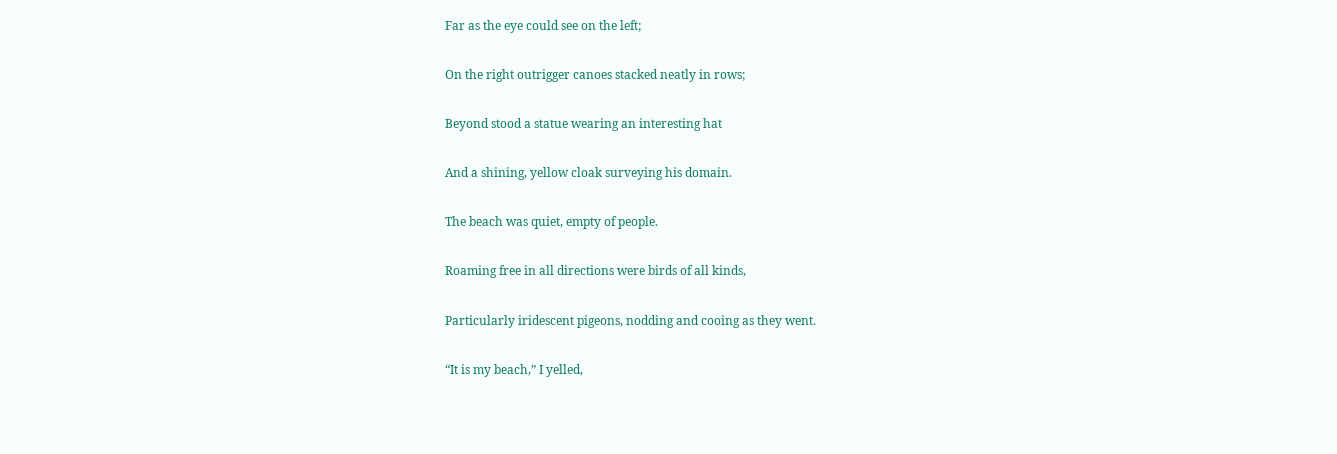Far as the eye could see on the left;

On the right outrigger canoes stacked neatly in rows;

Beyond stood a statue wearing an interesting hat

And a shining, yellow cloak surveying his domain.

The beach was quiet, empty of people.

Roaming free in all directions were birds of all kinds,

Particularly iridescent pigeons, nodding and cooing as they went.

“It is my beach,” I yelled,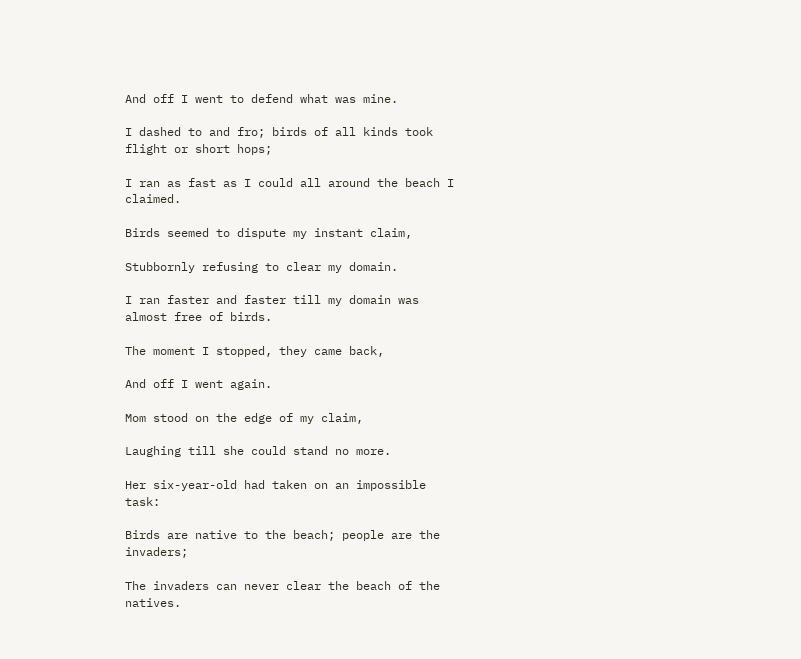And off I went to defend what was mine.

I dashed to and fro; birds of all kinds took flight or short hops;

I ran as fast as I could all around the beach I claimed.

Birds seemed to dispute my instant claim,

Stubbornly refusing to clear my domain.

I ran faster and faster till my domain was almost free of birds.

The moment I stopped, they came back,

And off I went again.

Mom stood on the edge of my claim,

Laughing till she could stand no more.

Her six-year-old had taken on an impossible task:

Birds are native to the beach; people are the invaders;

The invaders can never clear the beach of the natives.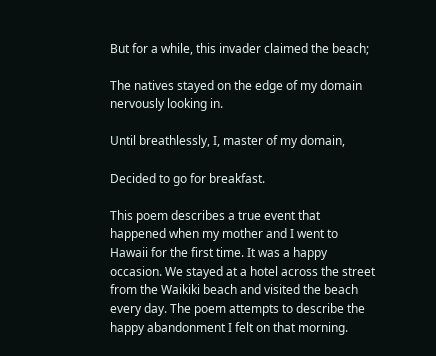But for a while, this invader claimed the beach;

The natives stayed on the edge of my domain nervously looking in.

Until breathlessly, I, master of my domain,

Decided to go for breakfast.

This poem describes a true event that happened when my mother and I went to Hawaii for the first time. It was a happy occasion. We stayed at a hotel across the street from the Waikiki beach and visited the beach every day. The poem attempts to describe the happy abandonment I felt on that morning.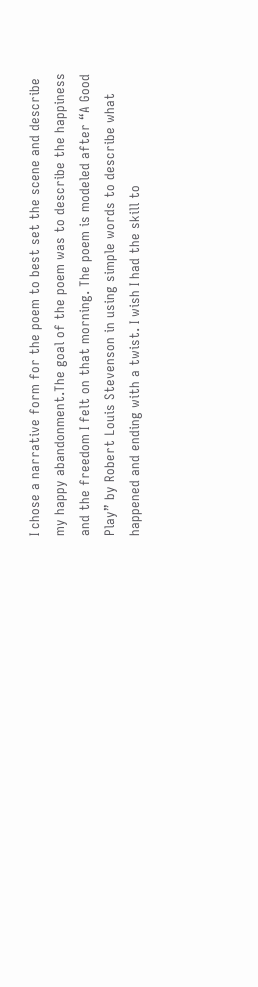I chose a narrative form for the poem to best set the scene and describe my happy abandonment.The goal of the poem was to describe the happiness and the freedom I felt on that morning. The poem is modeled after “A Good Play” by Robert Louis Stevenson in using simple words to describe what happened and ending with a twist. I wish I had the skill to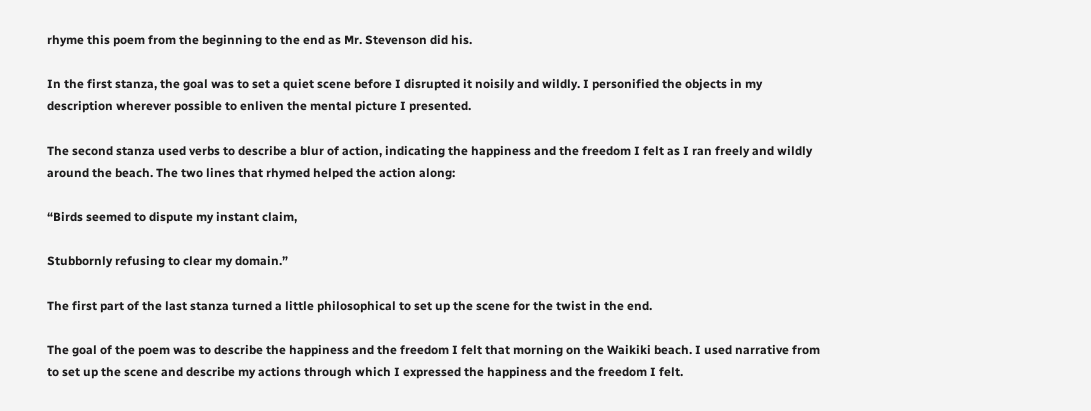rhyme this poem from the beginning to the end as Mr. Stevenson did his.

In the first stanza, the goal was to set a quiet scene before I disrupted it noisily and wildly. I personified the objects in my description wherever possible to enliven the mental picture I presented.

The second stanza used verbs to describe a blur of action, indicating the happiness and the freedom I felt as I ran freely and wildly around the beach. The two lines that rhymed helped the action along:

“Birds seemed to dispute my instant claim,

Stubbornly refusing to clear my domain.”

The first part of the last stanza turned a little philosophical to set up the scene for the twist in the end.

The goal of the poem was to describe the happiness and the freedom I felt that morning on the Waikiki beach. I used narrative from to set up the scene and describe my actions through which I expressed the happiness and the freedom I felt.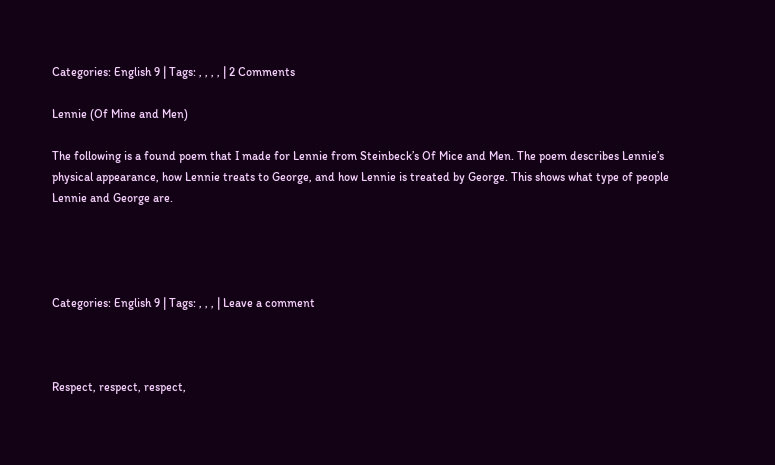Categories: English 9 | Tags: , , , , | 2 Comments

Lennie (Of Mine and Men)

The following is a found poem that I made for Lennie from Steinbeck’s Of Mice and Men. The poem describes Lennie’s physical appearance, how Lennie treats to George, and how Lennie is treated by George. This shows what type of people Lennie and George are.




Categories: English 9 | Tags: , , , | Leave a comment



Respect, respect, respect,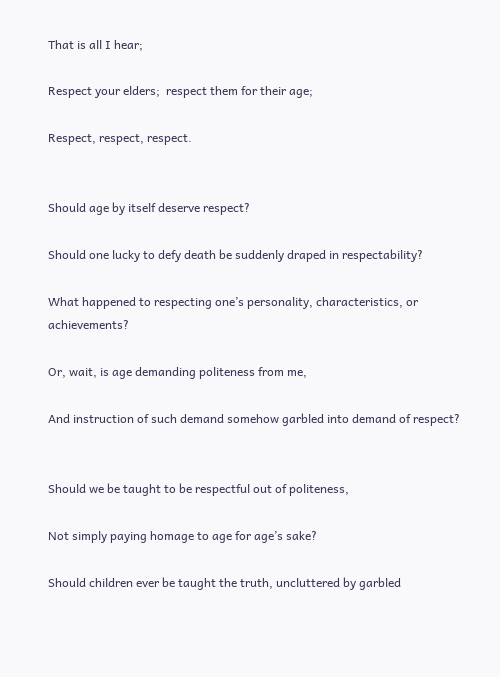That is all I hear;

Respect your elders;  respect them for their age;

Respect, respect, respect.


Should age by itself deserve respect?

Should one lucky to defy death be suddenly draped in respectability?

What happened to respecting one’s personality, characteristics, or achievements?

Or, wait, is age demanding politeness from me,

And instruction of such demand somehow garbled into demand of respect?


Should we be taught to be respectful out of politeness,

Not simply paying homage to age for age’s sake?

Should children ever be taught the truth, uncluttered by garbled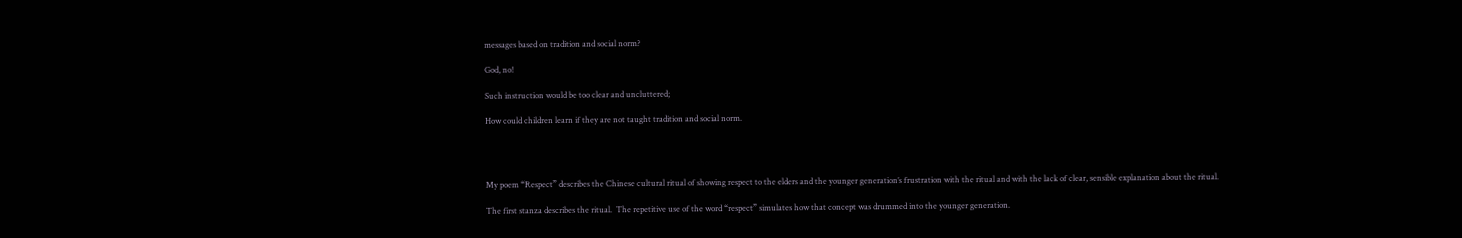messages based on tradition and social norm?

God, no!

Such instruction would be too clear and uncluttered;

How could children learn if they are not taught tradition and social norm.




My poem “Respect” describes the Chinese cultural ritual of showing respect to the elders and the younger generation’s frustration with the ritual and with the lack of clear, sensible explanation about the ritual.

The first stanza describes the ritual.  The repetitive use of the word “respect” simulates how that concept was drummed into the younger generation.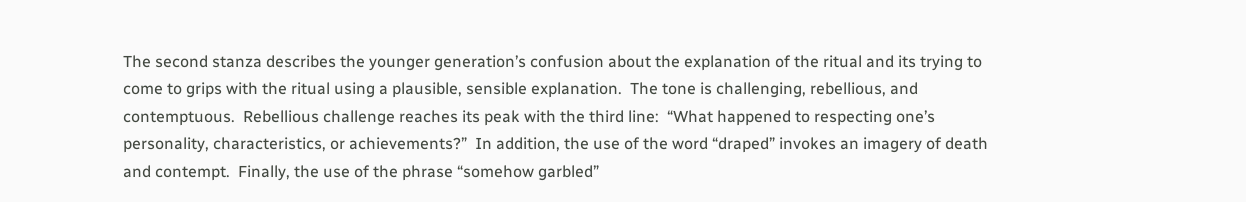The second stanza describes the younger generation’s confusion about the explanation of the ritual and its trying to come to grips with the ritual using a plausible, sensible explanation.  The tone is challenging, rebellious, and contemptuous.  Rebellious challenge reaches its peak with the third line:  “What happened to respecting one’s personality, characteristics, or achievements?”  In addition, the use of the word “draped” invokes an imagery of death and contempt.  Finally, the use of the phrase “somehow garbled”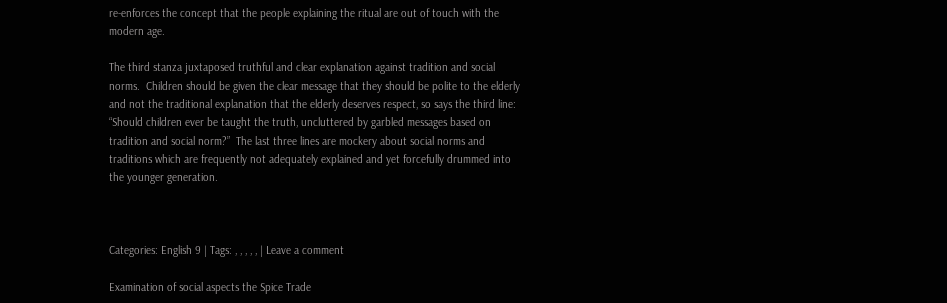re-enforces the concept that the people explaining the ritual are out of touch with the modern age.

The third stanza juxtaposed truthful and clear explanation against tradition and social norms.  Children should be given the clear message that they should be polite to the elderly and not the traditional explanation that the elderly deserves respect, so says the third line:  “Should children ever be taught the truth, uncluttered by garbled messages based on tradition and social norm?”  The last three lines are mockery about social norms and traditions which are frequently not adequately explained and yet forcefully drummed into the younger generation.



Categories: English 9 | Tags: , , , , , | Leave a comment

Examination of social aspects the Spice Trade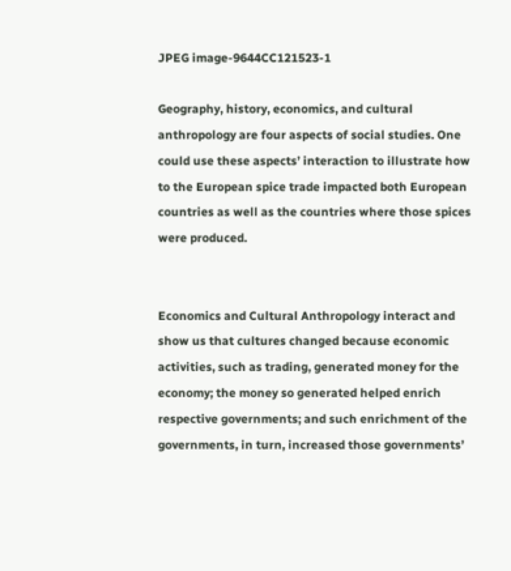JPEG image-9644CC121523-1

Geography, history, economics, and cultural anthropology are four aspects of social studies. One could use these aspects’ interaction to illustrate how to the European spice trade impacted both European countries as well as the countries where those spices were produced.


Economics and Cultural Anthropology interact and show us that cultures changed because economic activities, such as trading, generated money for the economy; the money so generated helped enrich respective governments; and such enrichment of the governments, in turn, increased those governments’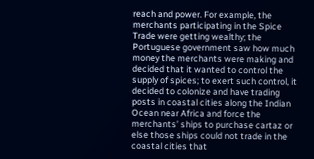reach and power. For example, the merchants participating in the Spice Trade were getting wealthy; the Portuguese government saw how much money the merchants were making and decided that it wanted to control the supply of spices; to exert such control, it decided to colonize and have trading posts in coastal cities along the Indian Ocean near Africa and force the merchants’ ships to purchase cartaz or else those ships could not trade in the coastal cities that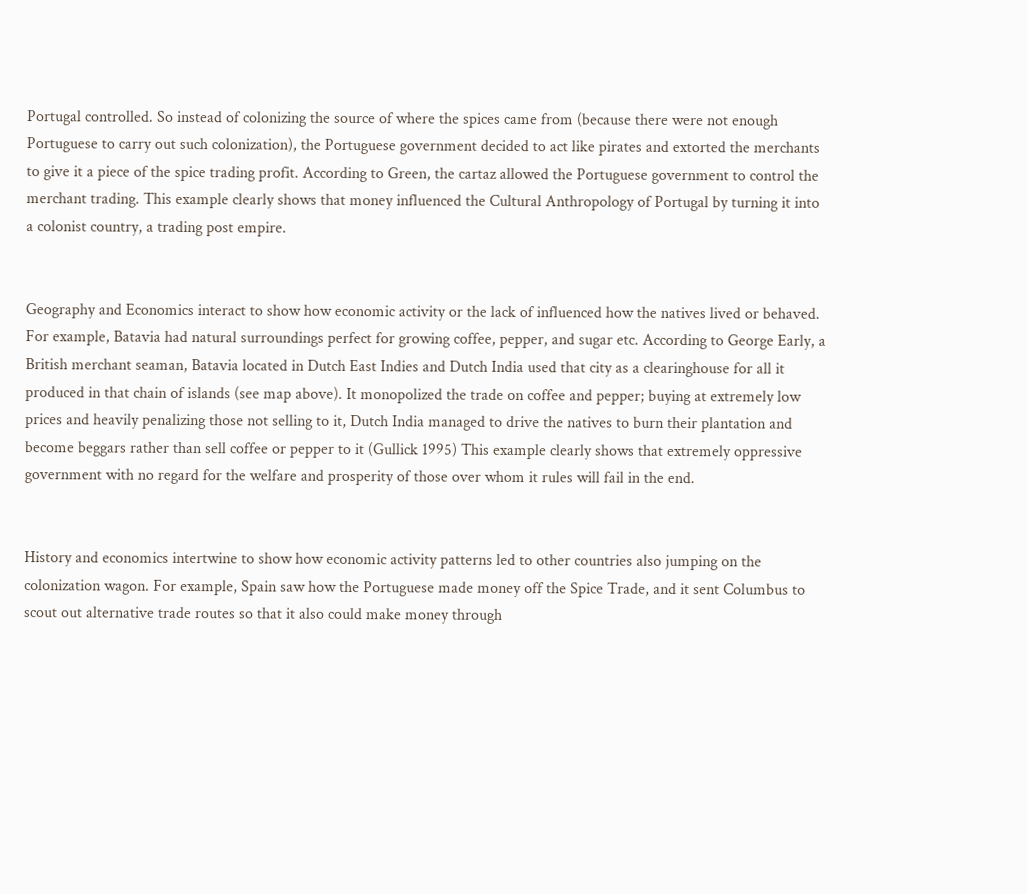Portugal controlled. So instead of colonizing the source of where the spices came from (because there were not enough Portuguese to carry out such colonization), the Portuguese government decided to act like pirates and extorted the merchants to give it a piece of the spice trading profit. According to Green, the cartaz allowed the Portuguese government to control the merchant trading. This example clearly shows that money influenced the Cultural Anthropology of Portugal by turning it into a colonist country, a trading post empire.


Geography and Economics interact to show how economic activity or the lack of influenced how the natives lived or behaved. For example, Batavia had natural surroundings perfect for growing coffee, pepper, and sugar etc. According to George Early, a British merchant seaman, Batavia located in Dutch East Indies and Dutch India used that city as a clearinghouse for all it produced in that chain of islands (see map above). It monopolized the trade on coffee and pepper; buying at extremely low prices and heavily penalizing those not selling to it, Dutch India managed to drive the natives to burn their plantation and become beggars rather than sell coffee or pepper to it (Gullick 1995) This example clearly shows that extremely oppressive government with no regard for the welfare and prosperity of those over whom it rules will fail in the end.


History and economics intertwine to show how economic activity patterns led to other countries also jumping on the colonization wagon. For example, Spain saw how the Portuguese made money off the Spice Trade, and it sent Columbus to scout out alternative trade routes so that it also could make money through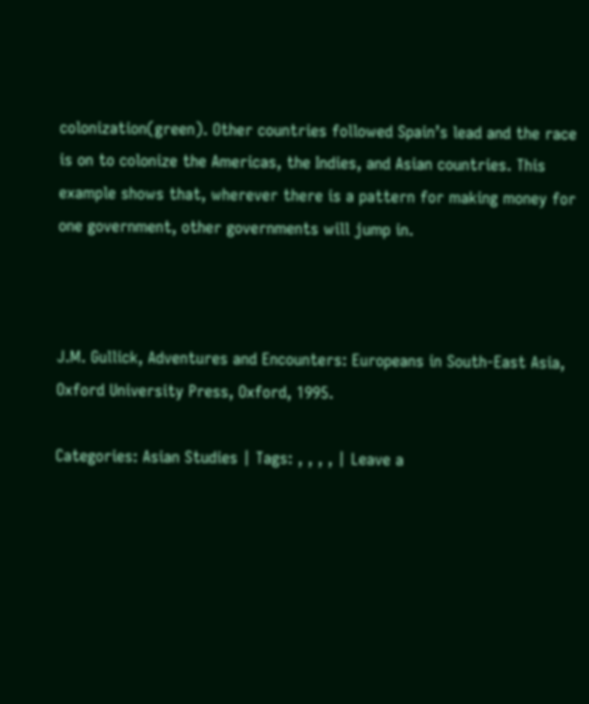colonization(green). Other countries followed Spain’s lead and the race is on to colonize the Americas, the Indies, and Asian countries. This example shows that, wherever there is a pattern for making money for one government, other governments will jump in.



J.M. Gullick, Adventures and Encounters: Europeans in South-East Asia, Oxford University Press, Oxford, 1995.

Categories: Asian Studies | Tags: , , , , | Leave a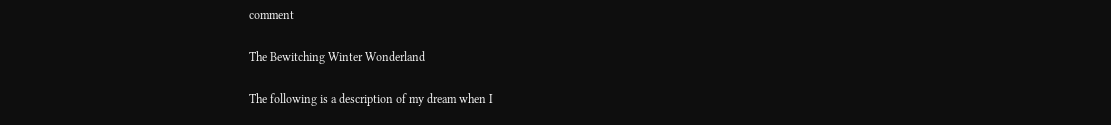comment

The Bewitching Winter Wonderland

The following is a description of my dream when I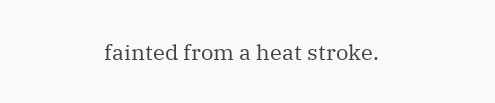fainted from a heat stroke.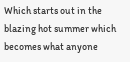Which starts out in the blazing hot summer which becomes what anyone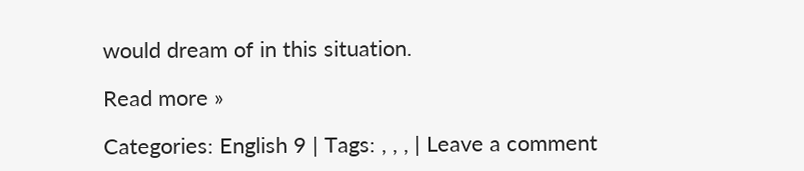would dream of in this situation.

Read more »

Categories: English 9 | Tags: , , , | Leave a comment